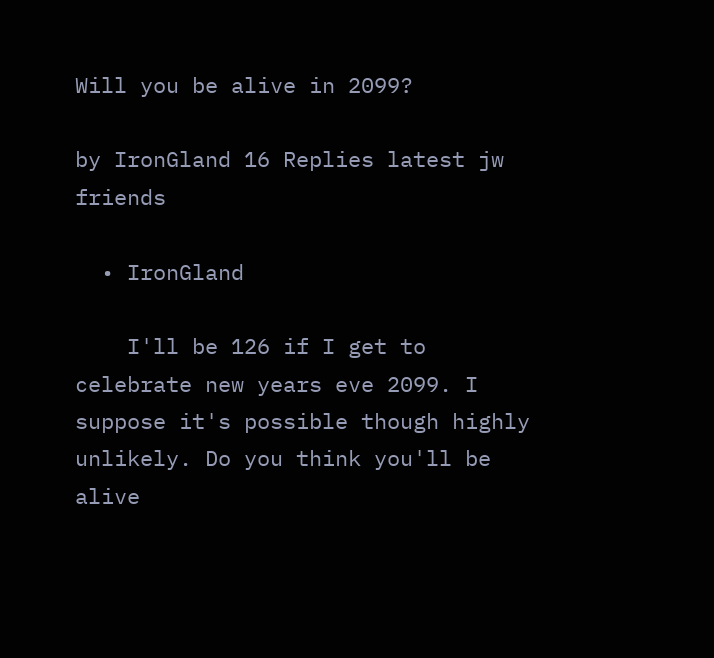Will you be alive in 2099?

by IronGland 16 Replies latest jw friends

  • IronGland

    I'll be 126 if I get to celebrate new years eve 2099. I suppose it's possible though highly unlikely. Do you think you'll be alive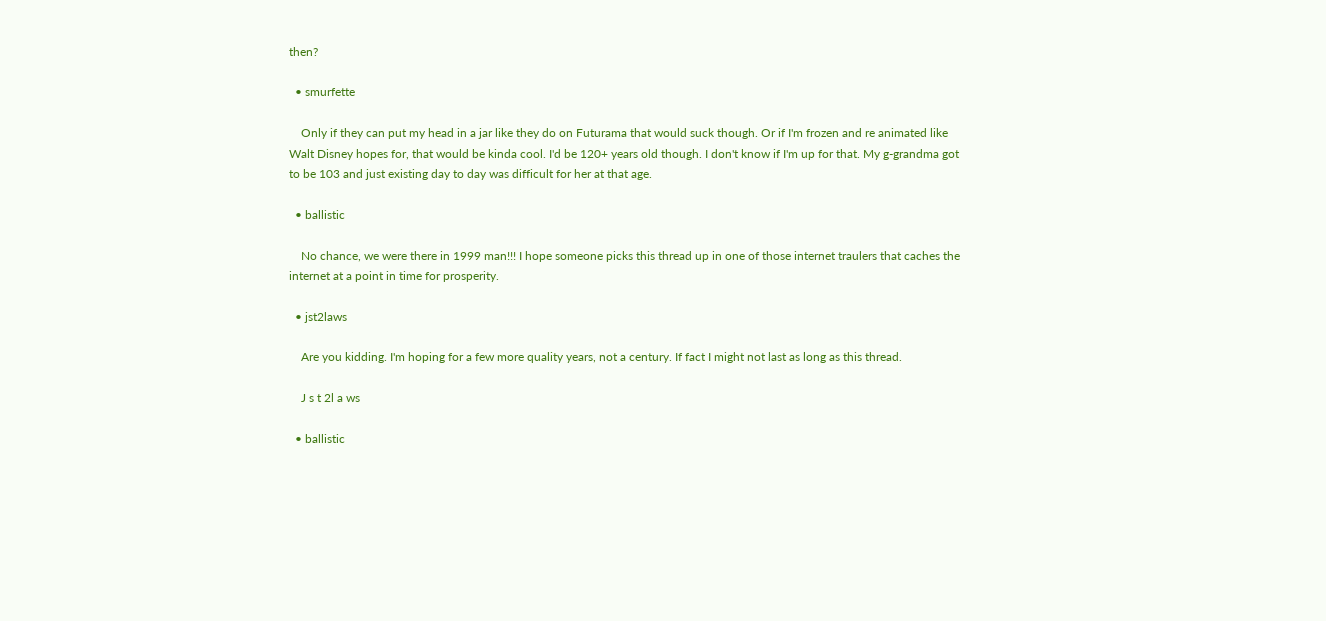then?

  • smurfette

    Only if they can put my head in a jar like they do on Futurama that would suck though. Or if I'm frozen and re animated like Walt Disney hopes for, that would be kinda cool. I'd be 120+ years old though. I don't know if I'm up for that. My g-grandma got to be 103 and just existing day to day was difficult for her at that age.

  • ballistic

    No chance, we were there in 1999 man!!! I hope someone picks this thread up in one of those internet traulers that caches the internet at a point in time for prosperity.

  • jst2laws

    Are you kidding. I'm hoping for a few more quality years, not a century. If fact I might not last as long as this thread.

    J s t 2l a ws

  • ballistic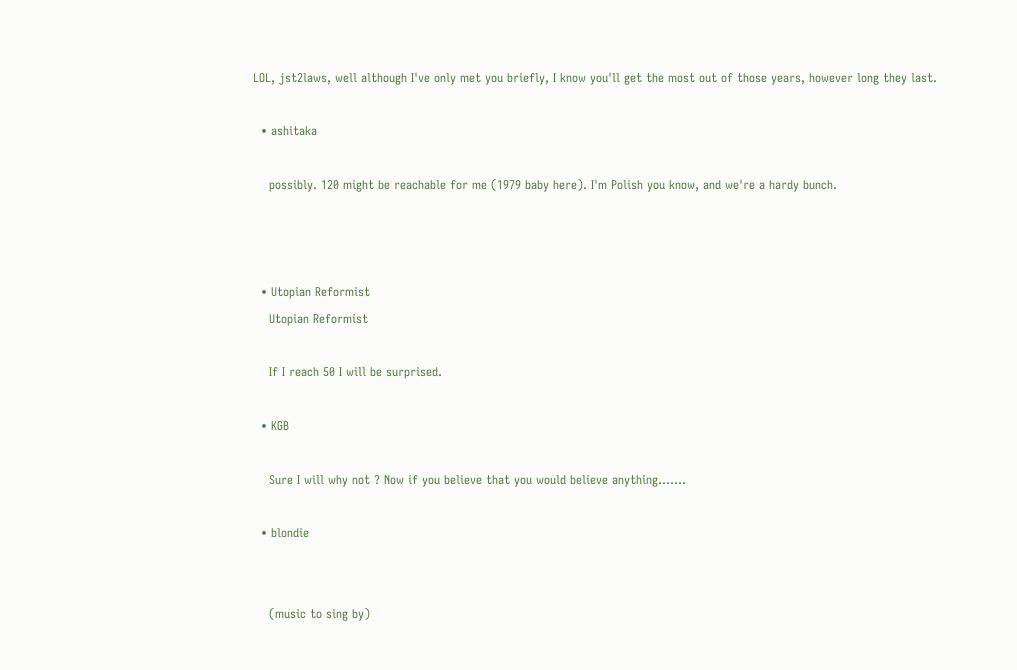LOL, jst2laws, well although I've only met you briefly, I know you'll get the most out of those years, however long they last.

  • ashitaka

    possibly. 120 might be reachable for me (1979 baby here). I'm Polish you know, and we're a hardy bunch.



  • Utopian Reformist
    Utopian Reformist

    If I reach 50 I will be surprised.

  • KGB

    Sure I will why not ? Now if you believe that you would believe anything.......

  • blondie


    (music to sing by)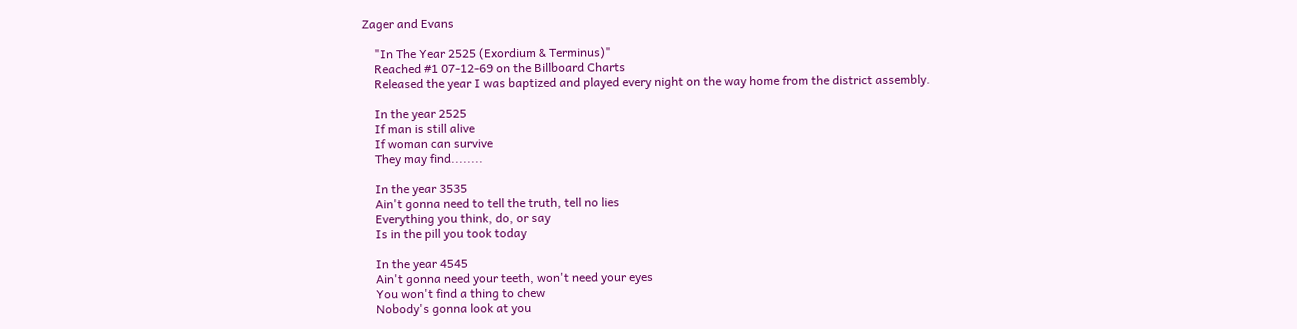Zager and Evans

    "In The Year 2525 (Exordium & Terminus)"
    Reached #1 07-12-69 on the Billboard Charts
    Released the year I was baptized and played every night on the way home from the district assembly.

    In the year 2525
    If man is still alive
    If woman can survive
    They may find........

    In the year 3535
    Ain't gonna need to tell the truth, tell no lies
    Everything you think, do, or say
    Is in the pill you took today

    In the year 4545
    Ain't gonna need your teeth, won't need your eyes
    You won't find a thing to chew
    Nobody's gonna look at you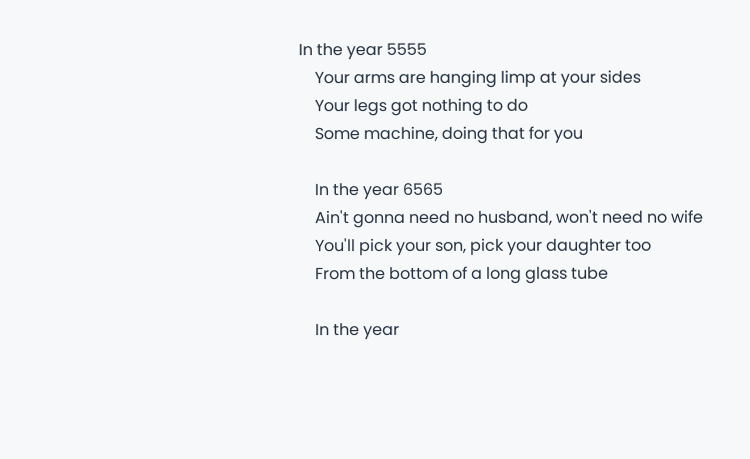In the year 5555
    Your arms are hanging limp at your sides
    Your legs got nothing to do
    Some machine, doing that for you

    In the year 6565
    Ain't gonna need no husband, won't need no wife
    You'll pick your son, pick your daughter too
    From the bottom of a long glass tube

    In the year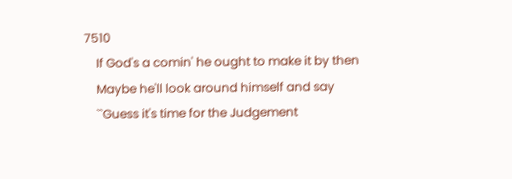7510
    If God's a comin' he ought to make it by then
    Maybe he'll look around himself and say
    ``Guess it's time for the Judgement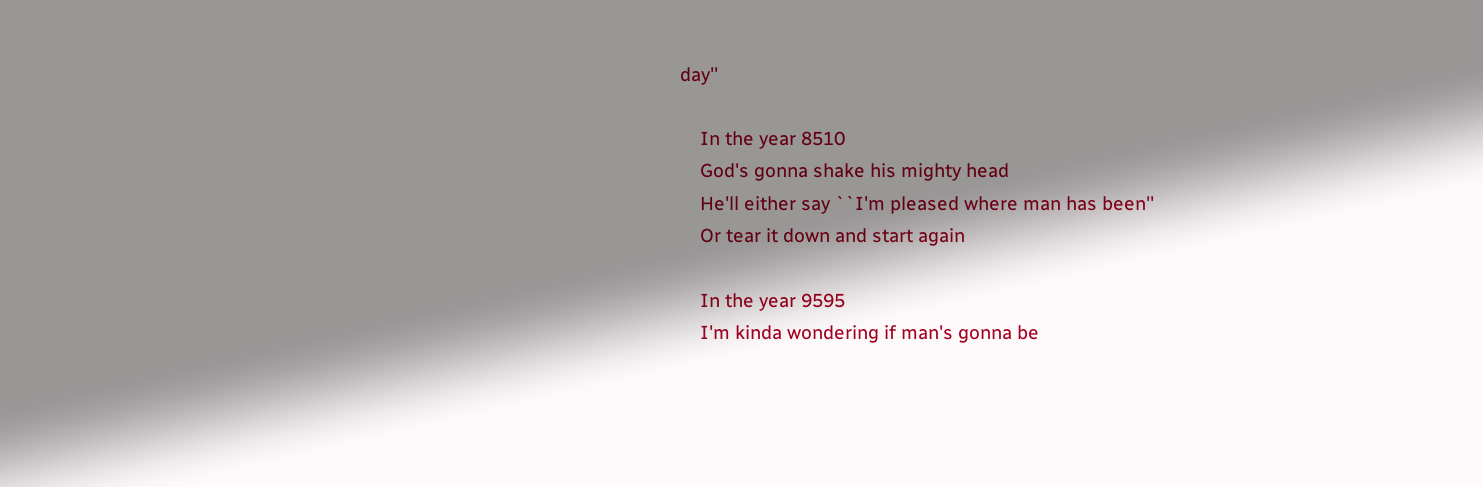day''

    In the year 8510
    God's gonna shake his mighty head
    He'll either say ``I'm pleased where man has been''
    Or tear it down and start again

    In the year 9595
    I'm kinda wondering if man's gonna be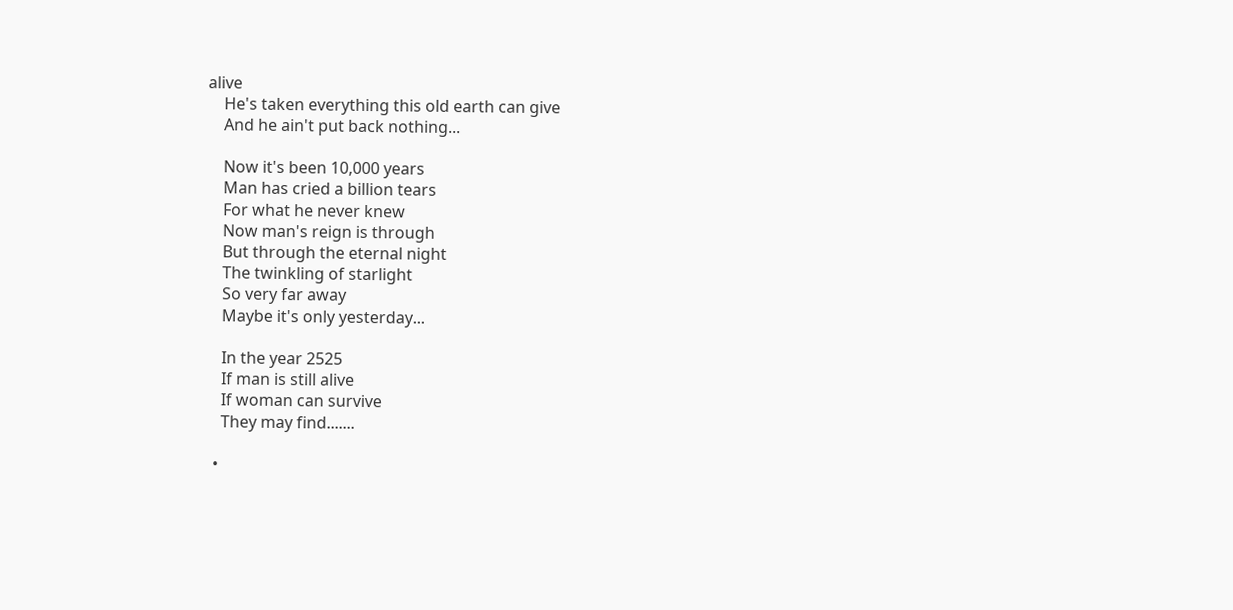alive
    He's taken everything this old earth can give
    And he ain't put back nothing...

    Now it's been 10,000 years
    Man has cried a billion tears
    For what he never knew
    Now man's reign is through
    But through the eternal night
    The twinkling of starlight
    So very far away
    Maybe it's only yesterday...

    In the year 2525
    If man is still alive
    If woman can survive
    They may find.......

  •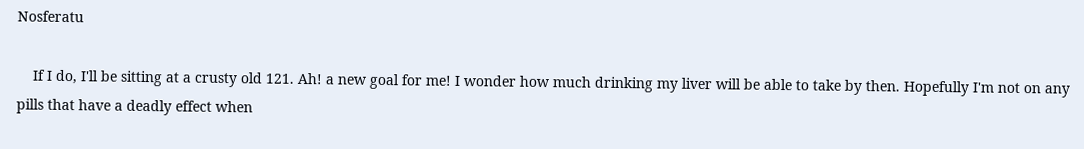Nosferatu

    If I do, I'll be sitting at a crusty old 121. Ah! a new goal for me! I wonder how much drinking my liver will be able to take by then. Hopefully I'm not on any pills that have a deadly effect when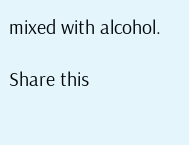mixed with alcohol.

Share this